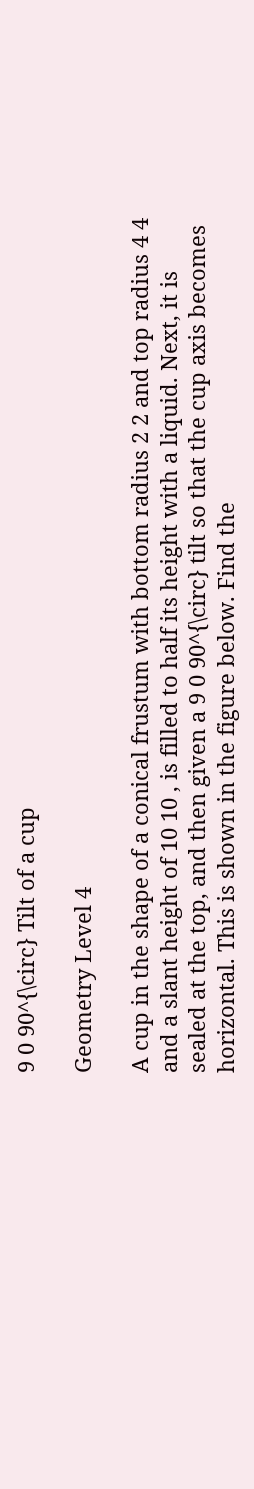9 0 90^{\circ} Tilt of a cup

Geometry Level 4

A cup in the shape of a conical frustum with bottom radius 2 2 and top radius 4 4 and a slant height of 10 10 , is filled to half its height with a liquid. Next, it is sealed at the top, and then given a 9 0 90^{\circ} tilt so that the cup axis becomes horizontal. This is shown in the figure below. Find the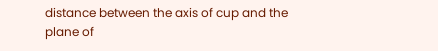distance between the axis of cup and the plane of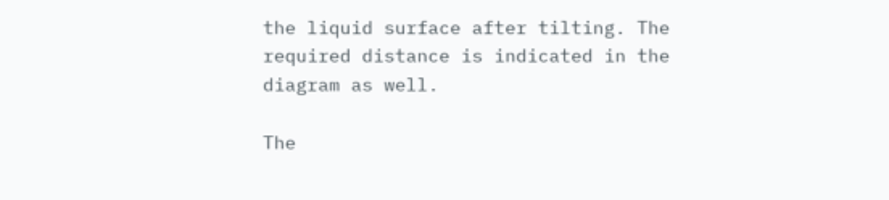the liquid surface after tilting. The required distance is indicated in the diagram as well.

The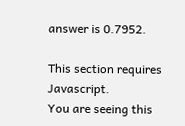answer is 0.7952.

This section requires Javascript.
You are seeing this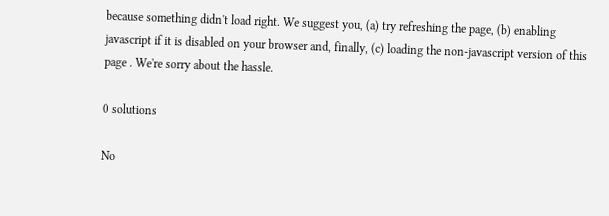because something didn't load right. We suggest you, (a) try refreshing the page, (b) enabling javascript if it is disabled on your browser and, finally, (c) loading the non-javascript version of this page . We're sorry about the hassle.

0 solutions

No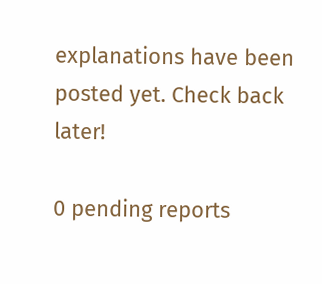explanations have been posted yet. Check back later!

0 pending reports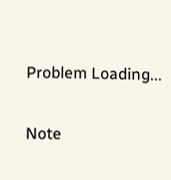Problem Loading...

Note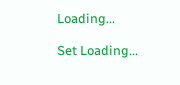Loading...

Set Loading...